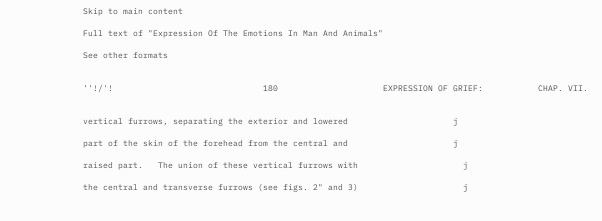Skip to main content

Full text of "Expression Of The Emotions In Man And Animals"

See other formats


''!/'!                              180                     EXPRESSION OF GRIEF:           CHAP. VII.


vertical furrows, separating the exterior and lowered                     j

part of the skin of the forehead from the central and                     j

raised part.   The union of these vertical furrows with                     j

the central and transverse furrows (see figs. 2" and 3)                     j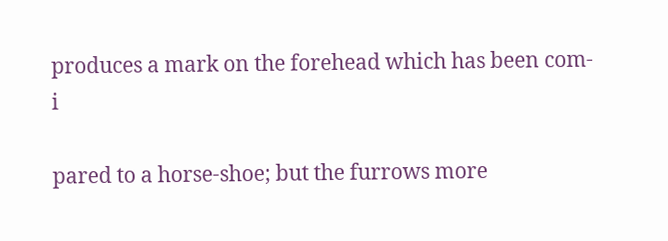produces a mark on the forehead which has been com-                     i

pared to a horse-shoe; but the furrows more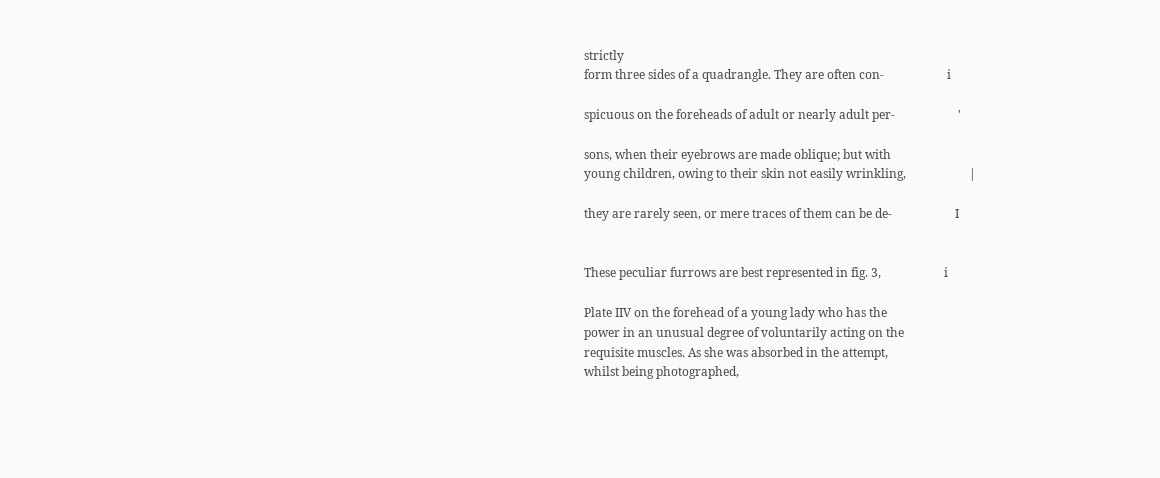strictly
form three sides of a quadrangle. They are often con-                     i

spicuous on the foreheads of adult or nearly adult per-                     '

sons, when their eyebrows are made oblique; but with
young children, owing to their skin not easily wrinkling,                     |

they are rarely seen, or mere traces of them can be de-                     I


These peculiar furrows are best represented in fig. 3,                     i

Plate IIV on the forehead of a young lady who has the
power in an unusual degree of voluntarily acting on the
requisite muscles. As she was absorbed in the attempt,
whilst being photographed,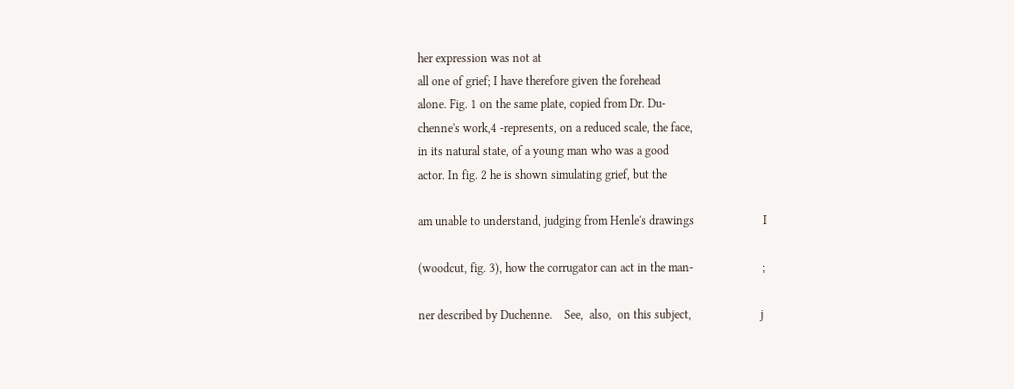her expression was not at
all one of grief; I have therefore given the forehead
alone. Fig. 1 on the same plate, copied from Dr. Du-
chenne's work,4 -represents, on a reduced scale, the face,
in its natural state, of a young man who was a good
actor. In fig. 2 he is shown simulating grief, but the

am unable to understand, judging from Henle's drawings                       I

(woodcut, fig. 3), how the corrugator can act in the man-                       ;

ner described by Duchenne.    See,  also,  on this subject,                       j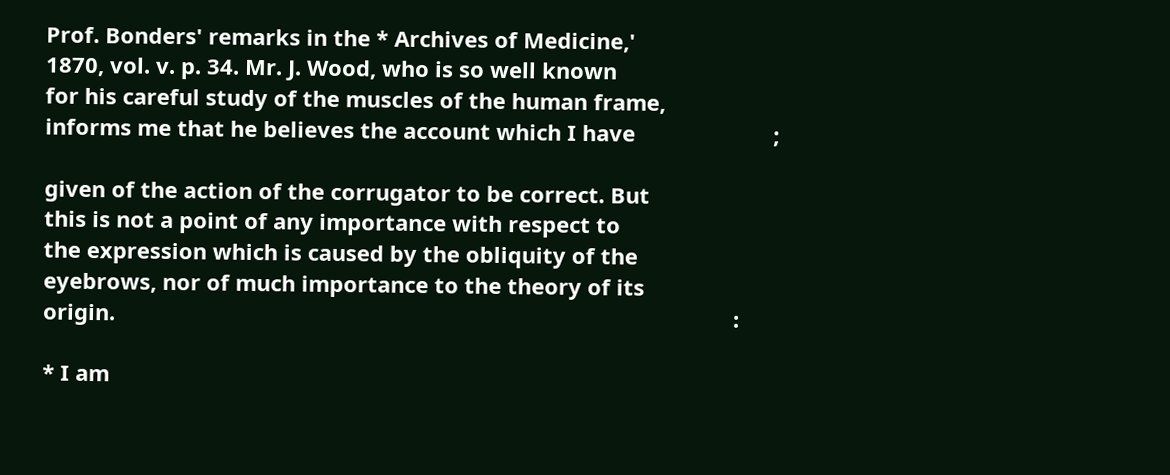Prof. Bonders' remarks in the * Archives of Medicine,'
1870, vol. v. p. 34. Mr. J. Wood, who is so well known
for his careful study of the muscles of the human frame,
informs me that he believes the account which I have                       ;

given of the action of the corrugator to be correct. But
this is not a point of any importance with respect to
the expression which is caused by the obliquity of the
eyebrows, nor of much importance to the theory of its
origin.                                                                                                       :

* I am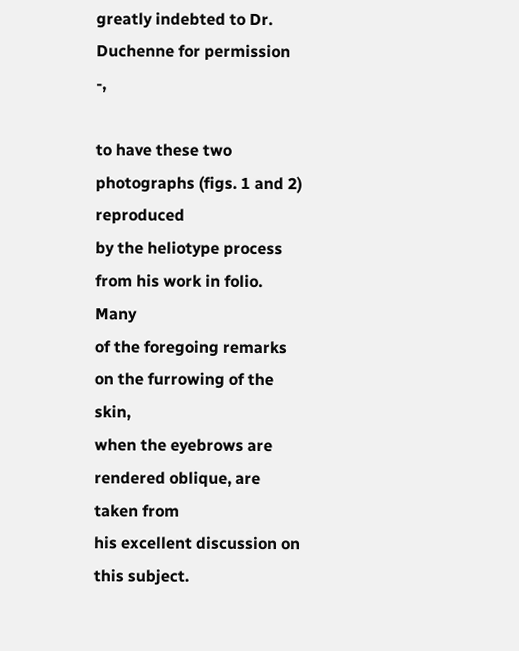greatly indebted to Dr. Duchenne for permission                       -,

to have these two photographs (figs. 1 and 2) reproduced
by the heliotype process from his work in folio. Many
of the foregoing remarks on the furrowing of the skin,
when the eyebrows are rendered oblique, are taken from
his excellent discussion on this subject.